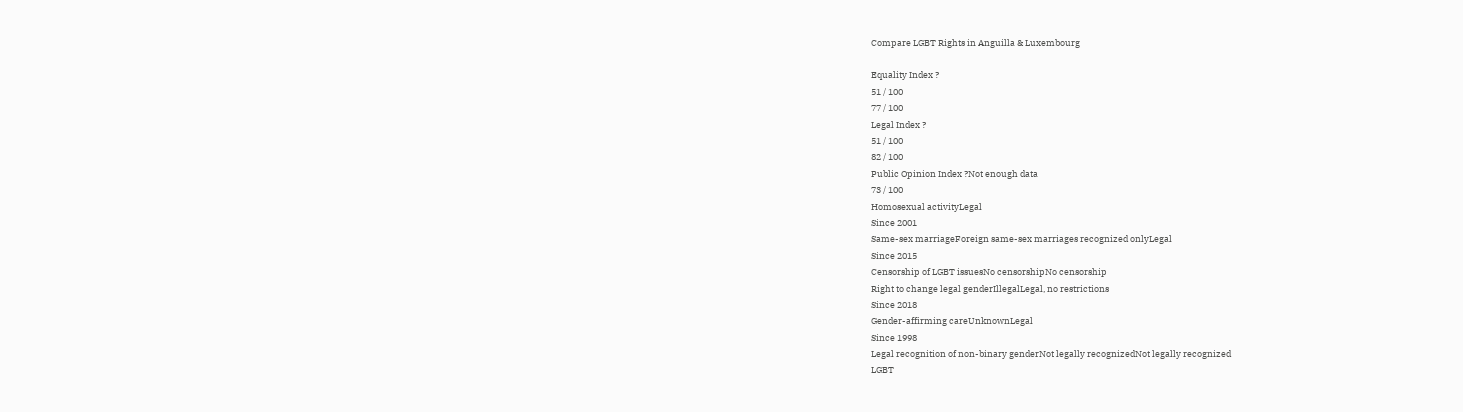Compare LGBT Rights in Anguilla & Luxembourg

Equality Index ?
51 / 100
77 / 100
Legal Index ?
51 / 100
82 / 100
Public Opinion Index ?Not enough data
73 / 100
Homosexual activityLegal
Since 2001
Same-sex marriageForeign same-sex marriages recognized onlyLegal
Since 2015
Censorship of LGBT issuesNo censorshipNo censorship
Right to change legal genderIllegalLegal, no restrictions
Since 2018
Gender-affirming careUnknownLegal
Since 1998
Legal recognition of non-binary genderNot legally recognizedNot legally recognized
LGBT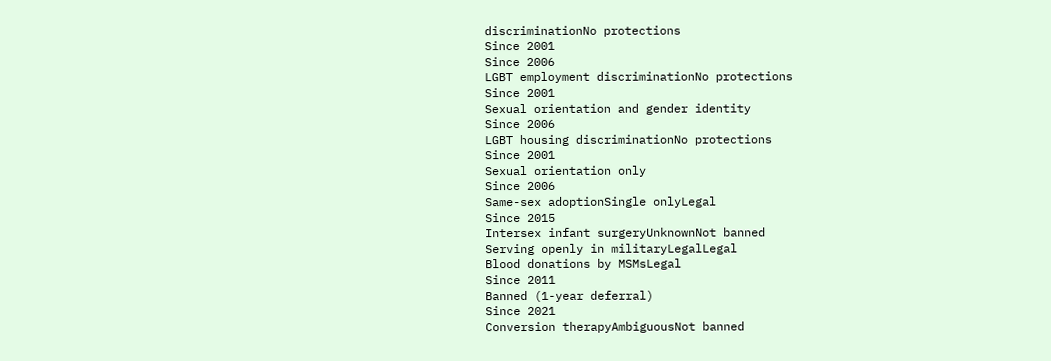discriminationNo protections
Since 2001
Since 2006
LGBT employment discriminationNo protections
Since 2001
Sexual orientation and gender identity
Since 2006
LGBT housing discriminationNo protections
Since 2001
Sexual orientation only
Since 2006
Same-sex adoptionSingle onlyLegal
Since 2015
Intersex infant surgeryUnknownNot banned
Serving openly in militaryLegalLegal
Blood donations by MSMsLegal
Since 2011
Banned (1-year deferral)
Since 2021
Conversion therapyAmbiguousNot banned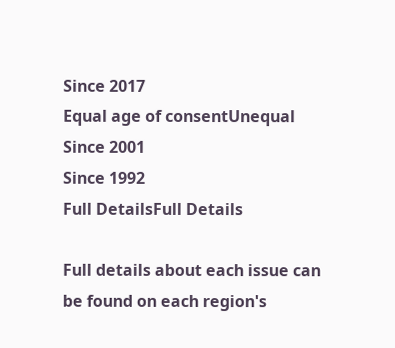Since 2017
Equal age of consentUnequal
Since 2001
Since 1992
Full DetailsFull Details

Full details about each issue can be found on each region's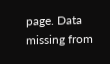page. Data missing from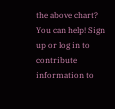the above chart? You can help! Sign up or log in to contribute information to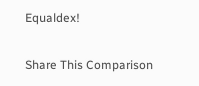Equaldex!

Share This Comparison